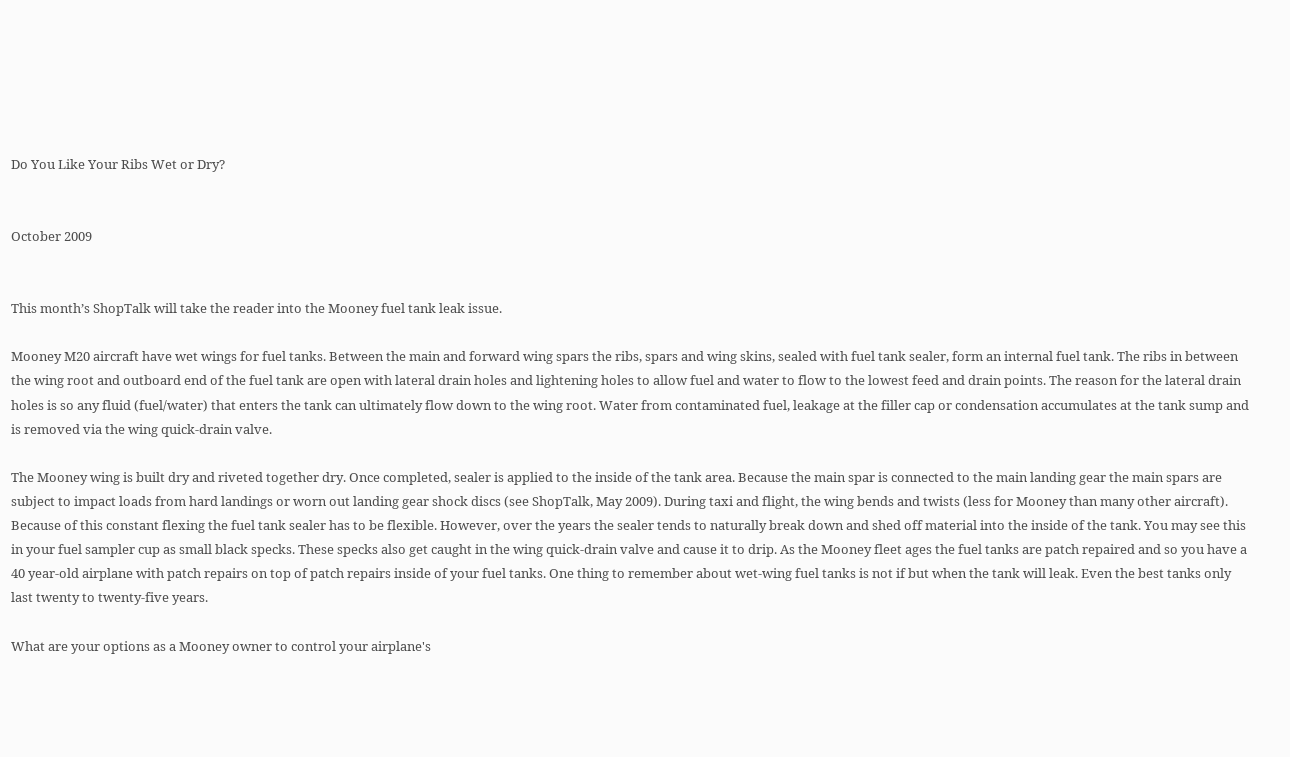Do You Like Your Ribs Wet or Dry?


October 2009


This month’s ShopTalk will take the reader into the Mooney fuel tank leak issue.

Mooney M20 aircraft have wet wings for fuel tanks. Between the main and forward wing spars the ribs, spars and wing skins, sealed with fuel tank sealer, form an internal fuel tank. The ribs in between the wing root and outboard end of the fuel tank are open with lateral drain holes and lightening holes to allow fuel and water to flow to the lowest feed and drain points. The reason for the lateral drain holes is so any fluid (fuel/water) that enters the tank can ultimately flow down to the wing root. Water from contaminated fuel, leakage at the filler cap or condensation accumulates at the tank sump and is removed via the wing quick-drain valve.

The Mooney wing is built dry and riveted together dry. Once completed, sealer is applied to the inside of the tank area. Because the main spar is connected to the main landing gear the main spars are subject to impact loads from hard landings or worn out landing gear shock discs (see ShopTalk, May 2009). During taxi and flight, the wing bends and twists (less for Mooney than many other aircraft). Because of this constant flexing the fuel tank sealer has to be flexible. However, over the years the sealer tends to naturally break down and shed off material into the inside of the tank. You may see this in your fuel sampler cup as small black specks. These specks also get caught in the wing quick-drain valve and cause it to drip. As the Mooney fleet ages the fuel tanks are patch repaired and so you have a 40 year-old airplane with patch repairs on top of patch repairs inside of your fuel tanks. One thing to remember about wet-wing fuel tanks is not if but when the tank will leak. Even the best tanks only last twenty to twenty-five years.

What are your options as a Mooney owner to control your airplane's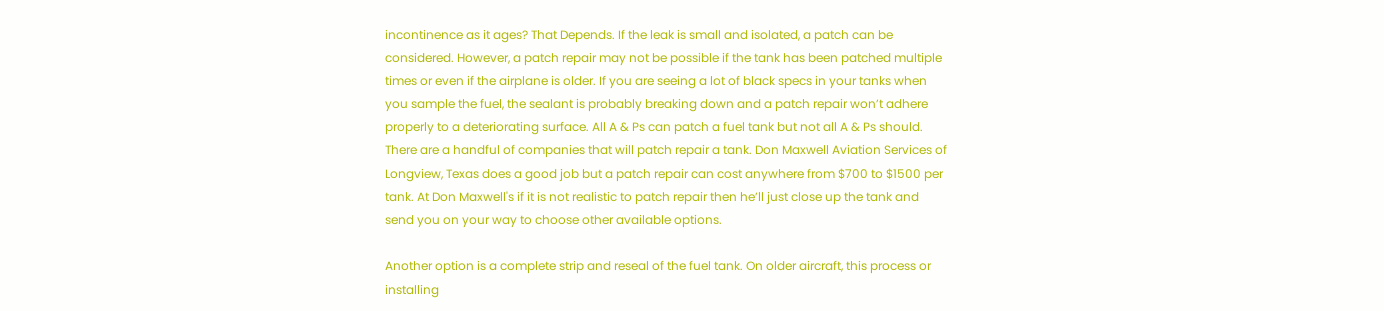incontinence as it ages? That Depends. If the leak is small and isolated, a patch can be considered. However, a patch repair may not be possible if the tank has been patched multiple times or even if the airplane is older. If you are seeing a lot of black specs in your tanks when you sample the fuel, the sealant is probably breaking down and a patch repair won’t adhere properly to a deteriorating surface. All A & Ps can patch a fuel tank but not all A & Ps should. There are a handful of companies that will patch repair a tank. Don Maxwell Aviation Services of Longview, Texas does a good job but a patch repair can cost anywhere from $700 to $1500 per tank. At Don Maxwell's if it is not realistic to patch repair then he’ll just close up the tank and send you on your way to choose other available options.

Another option is a complete strip and reseal of the fuel tank. On older aircraft, this process or installing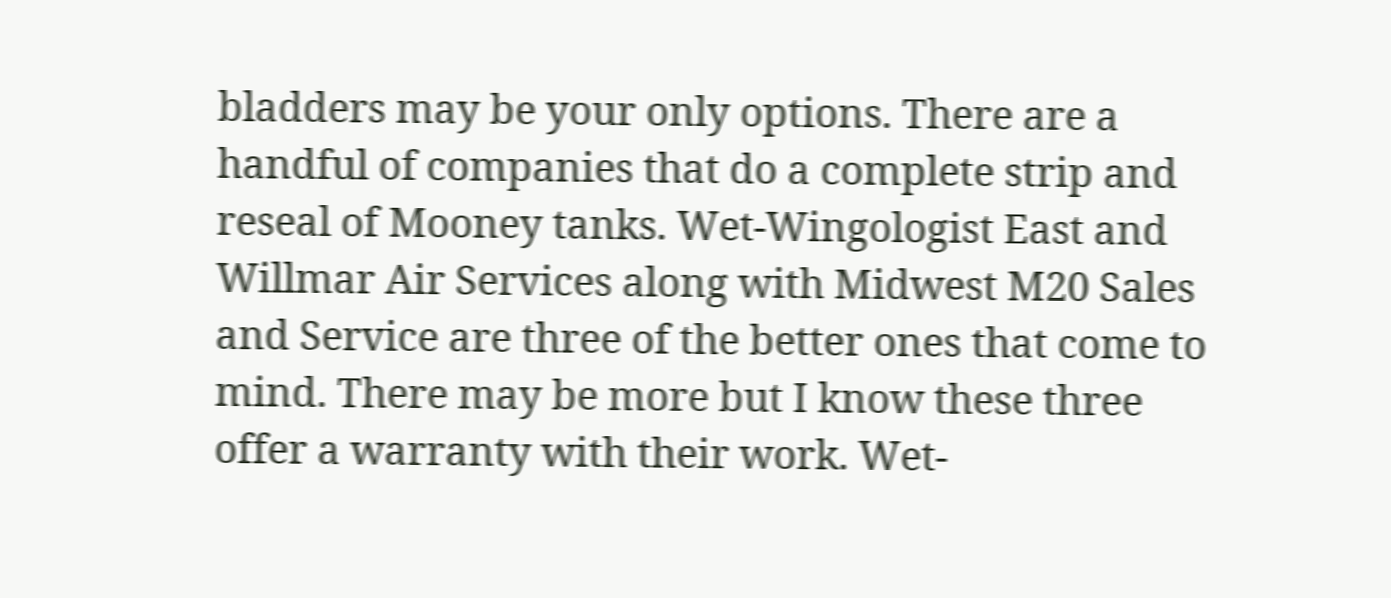bladders may be your only options. There are a handful of companies that do a complete strip and reseal of Mooney tanks. Wet-Wingologist East and Willmar Air Services along with Midwest M20 Sales and Service are three of the better ones that come to mind. There may be more but I know these three offer a warranty with their work. Wet-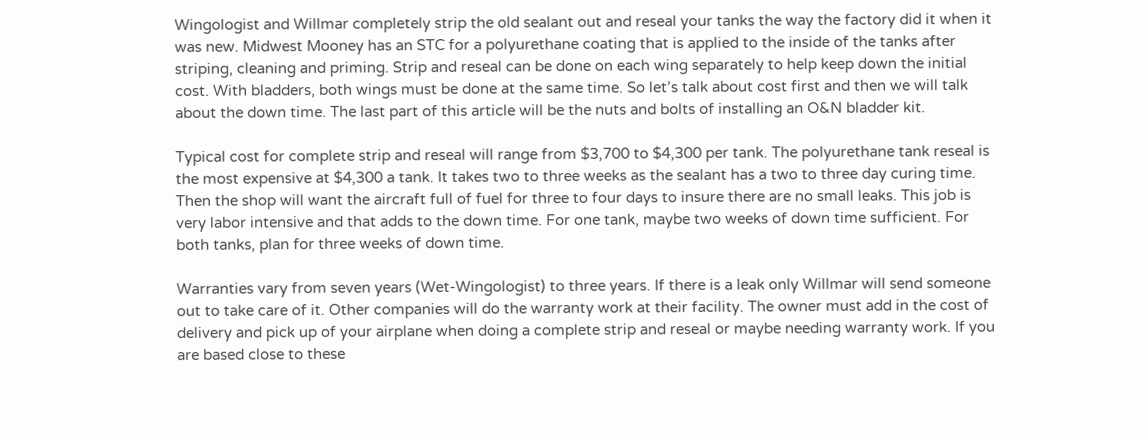Wingologist and Willmar completely strip the old sealant out and reseal your tanks the way the factory did it when it was new. Midwest Mooney has an STC for a polyurethane coating that is applied to the inside of the tanks after striping, cleaning and priming. Strip and reseal can be done on each wing separately to help keep down the initial cost. With bladders, both wings must be done at the same time. So let’s talk about cost first and then we will talk about the down time. The last part of this article will be the nuts and bolts of installing an O&N bladder kit.

Typical cost for complete strip and reseal will range from $3,700 to $4,300 per tank. The polyurethane tank reseal is the most expensive at $4,300 a tank. It takes two to three weeks as the sealant has a two to three day curing time. Then the shop will want the aircraft full of fuel for three to four days to insure there are no small leaks. This job is very labor intensive and that adds to the down time. For one tank, maybe two weeks of down time sufficient. For both tanks, plan for three weeks of down time.

Warranties vary from seven years (Wet-Wingologist) to three years. If there is a leak only Willmar will send someone out to take care of it. Other companies will do the warranty work at their facility. The owner must add in the cost of delivery and pick up of your airplane when doing a complete strip and reseal or maybe needing warranty work. If you are based close to these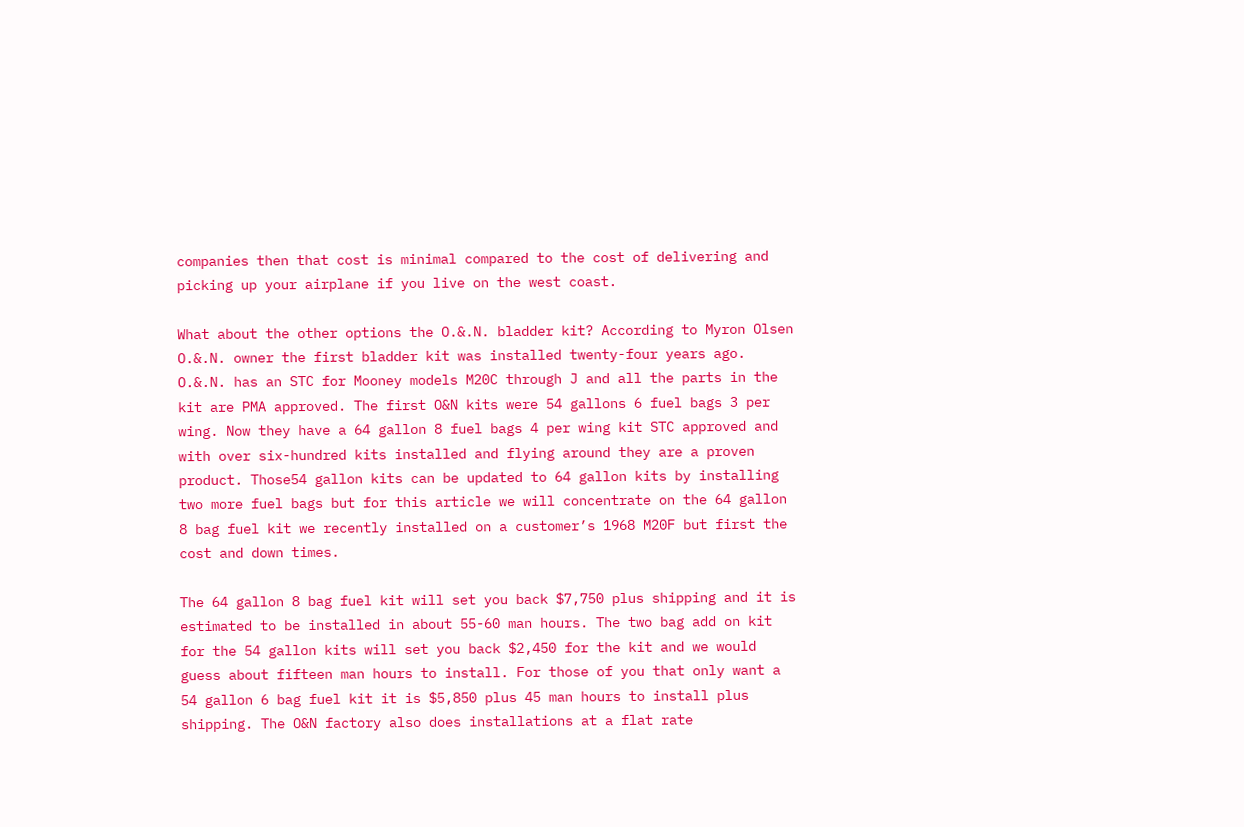companies then that cost is minimal compared to the cost of delivering and picking up your airplane if you live on the west coast.

What about the other options the O.&.N. bladder kit? According to Myron Olsen O.&.N. owner the first bladder kit was installed twenty-four years ago. O.&.N. has an STC for Mooney models M20C through J and all the parts in the kit are PMA approved. The first O&N kits were 54 gallons 6 fuel bags 3 per wing. Now they have a 64 gallon 8 fuel bags 4 per wing kit STC approved and with over six-hundred kits installed and flying around they are a proven product. Those54 gallon kits can be updated to 64 gallon kits by installing two more fuel bags but for this article we will concentrate on the 64 gallon 8 bag fuel kit we recently installed on a customer’s 1968 M20F but first the cost and down times.

The 64 gallon 8 bag fuel kit will set you back $7,750 plus shipping and it is estimated to be installed in about 55-60 man hours. The two bag add on kit for the 54 gallon kits will set you back $2,450 for the kit and we would guess about fifteen man hours to install. For those of you that only want a 54 gallon 6 bag fuel kit it is $5,850 plus 45 man hours to install plus shipping. The O&N factory also does installations at a flat rate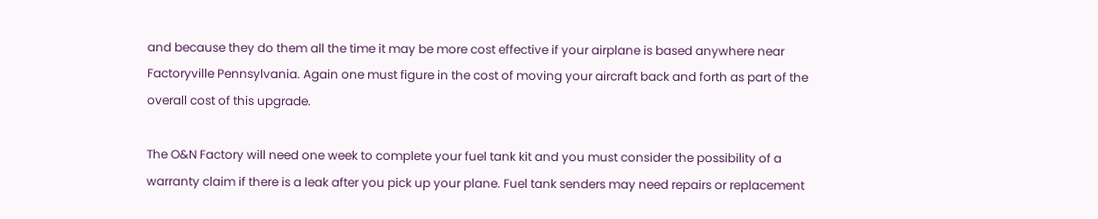and because they do them all the time it may be more cost effective if your airplane is based anywhere near Factoryville Pennsylvania. Again one must figure in the cost of moving your aircraft back and forth as part of the overall cost of this upgrade.

The O&N Factory will need one week to complete your fuel tank kit and you must consider the possibility of a warranty claim if there is a leak after you pick up your plane. Fuel tank senders may need repairs or replacement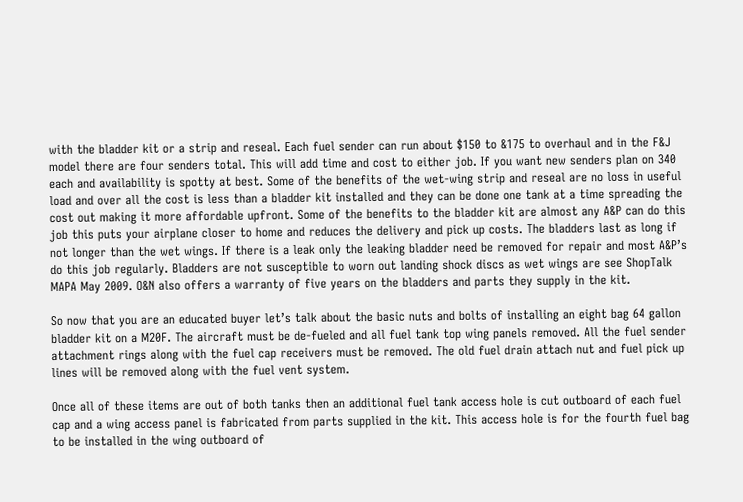with the bladder kit or a strip and reseal. Each fuel sender can run about $150 to &175 to overhaul and in the F&J model there are four senders total. This will add time and cost to either job. If you want new senders plan on 340 each and availability is spotty at best. Some of the benefits of the wet-wing strip and reseal are no loss in useful load and over all the cost is less than a bladder kit installed and they can be done one tank at a time spreading the cost out making it more affordable upfront. Some of the benefits to the bladder kit are almost any A&P can do this job this puts your airplane closer to home and reduces the delivery and pick up costs. The bladders last as long if not longer than the wet wings. If there is a leak only the leaking bladder need be removed for repair and most A&P’s do this job regularly. Bladders are not susceptible to worn out landing shock discs as wet wings are see ShopTalk MAPA May 2009. O&N also offers a warranty of five years on the bladders and parts they supply in the kit.

So now that you are an educated buyer let’s talk about the basic nuts and bolts of installing an eight bag 64 gallon bladder kit on a M20F. The aircraft must be de-fueled and all fuel tank top wing panels removed. All the fuel sender attachment rings along with the fuel cap receivers must be removed. The old fuel drain attach nut and fuel pick up lines will be removed along with the fuel vent system.

Once all of these items are out of both tanks then an additional fuel tank access hole is cut outboard of each fuel cap and a wing access panel is fabricated from parts supplied in the kit. This access hole is for the fourth fuel bag to be installed in the wing outboard of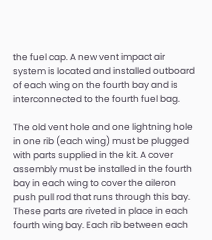the fuel cap. A new vent impact air system is located and installed outboard of each wing on the fourth bay and is interconnected to the fourth fuel bag.

The old vent hole and one lightning hole in one rib (each wing) must be plugged with parts supplied in the kit. A cover assembly must be installed in the fourth bay in each wing to cover the aileron push pull rod that runs through this bay. These parts are riveted in place in each fourth wing bay. Each rib between each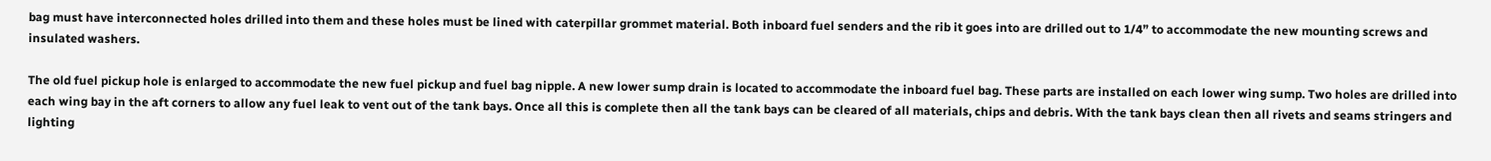bag must have interconnected holes drilled into them and these holes must be lined with caterpillar grommet material. Both inboard fuel senders and the rib it goes into are drilled out to 1/4” to accommodate the new mounting screws and insulated washers.

The old fuel pickup hole is enlarged to accommodate the new fuel pickup and fuel bag nipple. A new lower sump drain is located to accommodate the inboard fuel bag. These parts are installed on each lower wing sump. Two holes are drilled into each wing bay in the aft corners to allow any fuel leak to vent out of the tank bays. Once all this is complete then all the tank bays can be cleared of all materials, chips and debris. With the tank bays clean then all rivets and seams stringers and lighting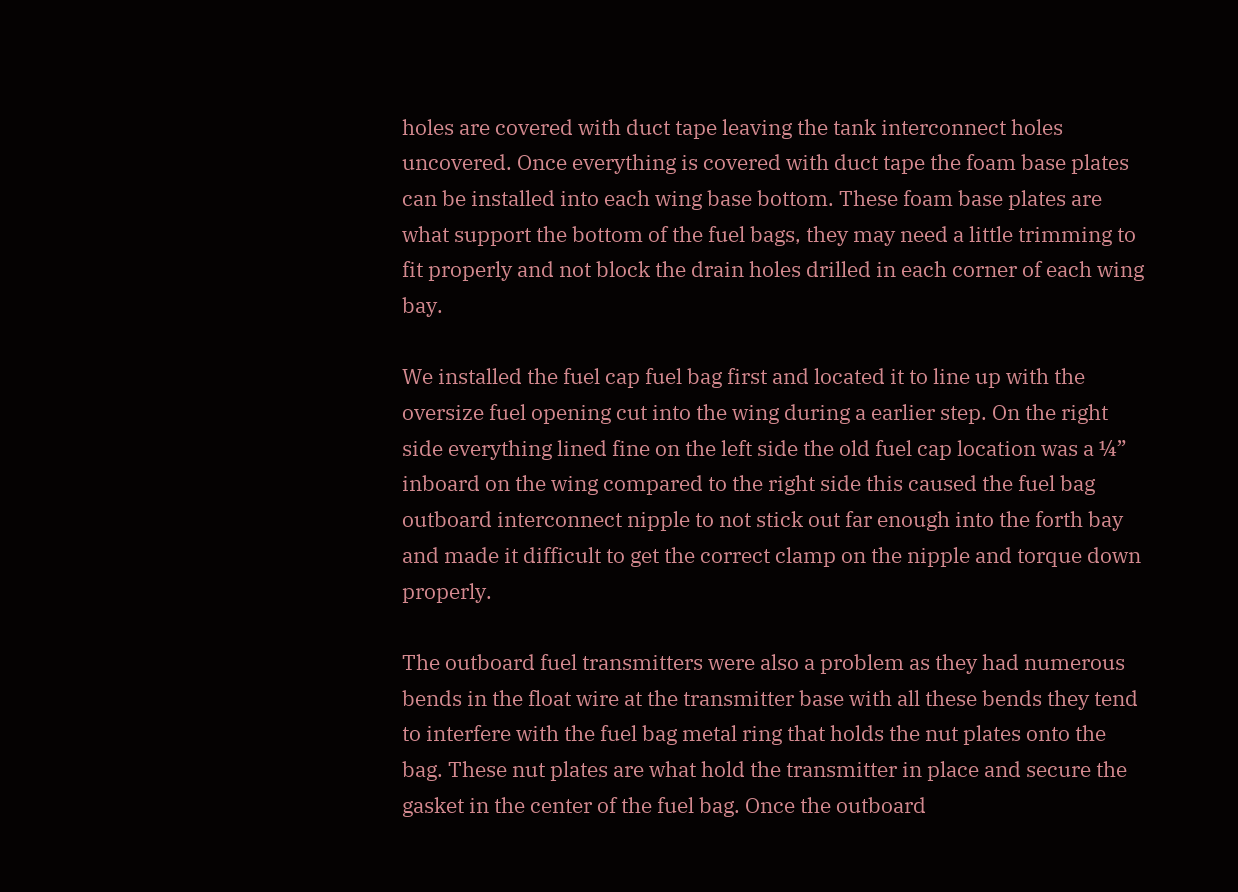holes are covered with duct tape leaving the tank interconnect holes uncovered. Once everything is covered with duct tape the foam base plates can be installed into each wing base bottom. These foam base plates are what support the bottom of the fuel bags, they may need a little trimming to fit properly and not block the drain holes drilled in each corner of each wing bay.

We installed the fuel cap fuel bag first and located it to line up with the oversize fuel opening cut into the wing during a earlier step. On the right side everything lined fine on the left side the old fuel cap location was a ¼” inboard on the wing compared to the right side this caused the fuel bag outboard interconnect nipple to not stick out far enough into the forth bay and made it difficult to get the correct clamp on the nipple and torque down properly.

The outboard fuel transmitters were also a problem as they had numerous bends in the float wire at the transmitter base with all these bends they tend to interfere with the fuel bag metal ring that holds the nut plates onto the bag. These nut plates are what hold the transmitter in place and secure the gasket in the center of the fuel bag. Once the outboard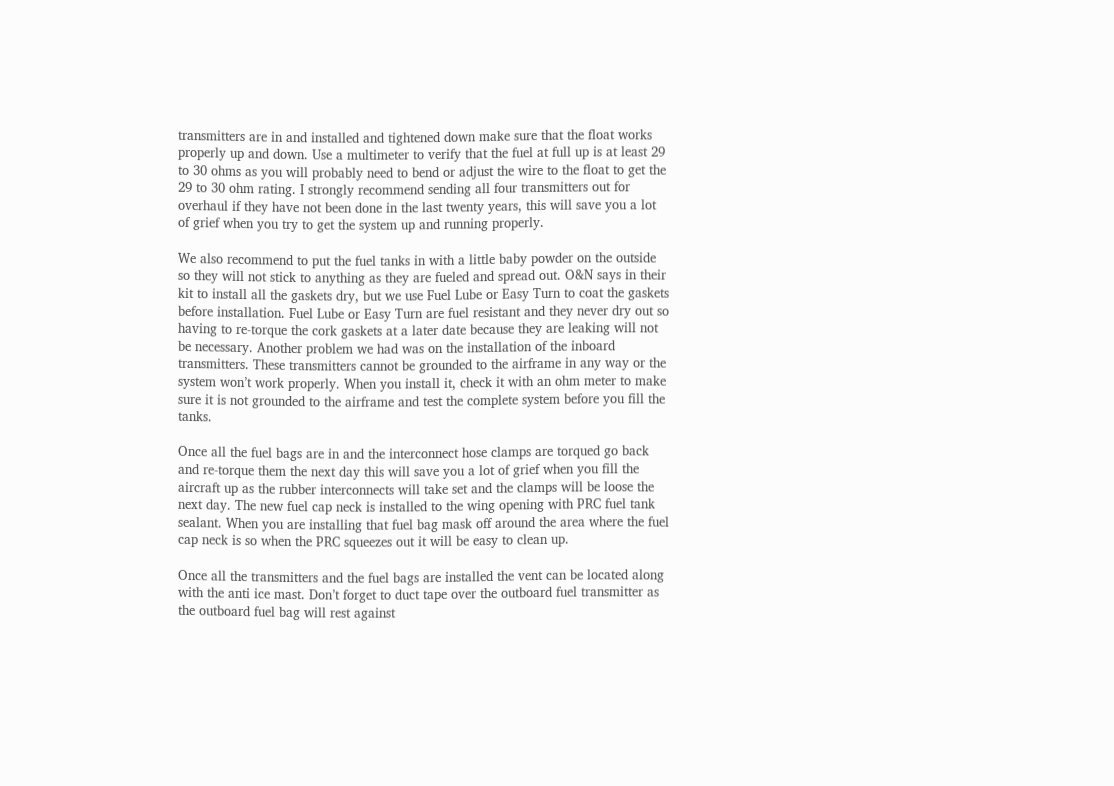transmitters are in and installed and tightened down make sure that the float works properly up and down. Use a multimeter to verify that the fuel at full up is at least 29 to 30 ohms as you will probably need to bend or adjust the wire to the float to get the 29 to 30 ohm rating. I strongly recommend sending all four transmitters out for overhaul if they have not been done in the last twenty years, this will save you a lot of grief when you try to get the system up and running properly.

We also recommend to put the fuel tanks in with a little baby powder on the outside so they will not stick to anything as they are fueled and spread out. O&N says in their kit to install all the gaskets dry, but we use Fuel Lube or Easy Turn to coat the gaskets before installation. Fuel Lube or Easy Turn are fuel resistant and they never dry out so having to re-torque the cork gaskets at a later date because they are leaking will not be necessary. Another problem we had was on the installation of the inboard transmitters. These transmitters cannot be grounded to the airframe in any way or the system won’t work properly. When you install it, check it with an ohm meter to make sure it is not grounded to the airframe and test the complete system before you fill the tanks.

Once all the fuel bags are in and the interconnect hose clamps are torqued go back and re-torque them the next day this will save you a lot of grief when you fill the aircraft up as the rubber interconnects will take set and the clamps will be loose the next day. The new fuel cap neck is installed to the wing opening with PRC fuel tank sealant. When you are installing that fuel bag mask off around the area where the fuel cap neck is so when the PRC squeezes out it will be easy to clean up.

Once all the transmitters and the fuel bags are installed the vent can be located along with the anti ice mast. Don’t forget to duct tape over the outboard fuel transmitter as the outboard fuel bag will rest against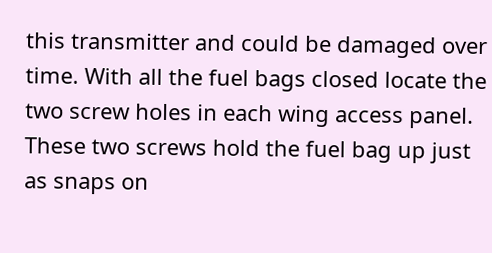this transmitter and could be damaged over time. With all the fuel bags closed locate the two screw holes in each wing access panel. These two screws hold the fuel bag up just as snaps on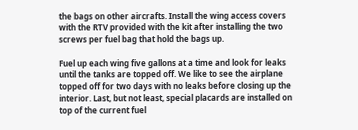the bags on other aircrafts. Install the wing access covers with the RTV provided with the kit after installing the two screws per fuel bag that hold the bags up.

Fuel up each wing five gallons at a time and look for leaks until the tanks are topped off. We like to see the airplane topped off for two days with no leaks before closing up the interior. Last, but not least, special placards are installed on top of the current fuel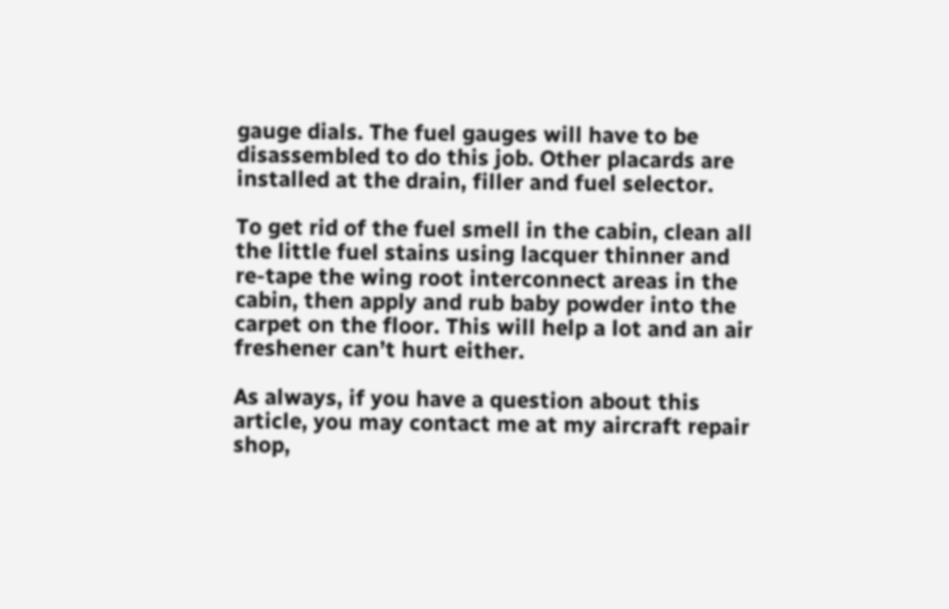gauge dials. The fuel gauges will have to be disassembled to do this job. Other placards are installed at the drain, filler and fuel selector.

To get rid of the fuel smell in the cabin, clean all the little fuel stains using lacquer thinner and re-tape the wing root interconnect areas in the cabin, then apply and rub baby powder into the carpet on the floor. This will help a lot and an air freshener can’t hurt either.

As always, if you have a question about this article, you may contact me at my aircraft repair shop,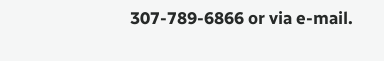307-789-6866 or via e-mail.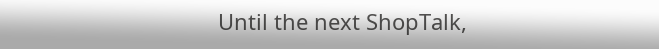Until the next ShopTalk,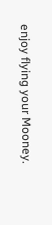enjoy flying your Mooney.